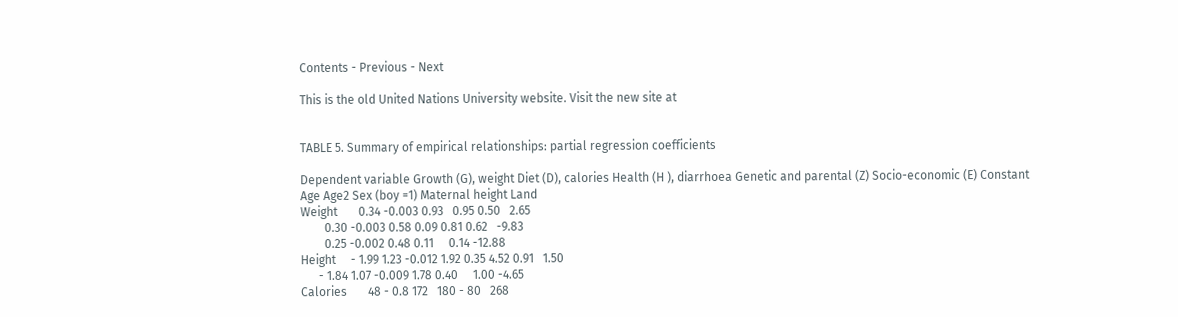Contents - Previous - Next

This is the old United Nations University website. Visit the new site at


TABLE 5. Summary of empirical relationships: partial regression coefficients

Dependent variable Growth (G), weight Diet (D), calories Health (H ), diarrhoea Genetic and parental (Z) Socio-economic (E) Constant
Age Age2 Sex (boy =1) Maternal height Land
Weight       0.34 -0.003 0.93   0.95 0.50   2.65
        0.30 -0.003 0.58 0.09 0.81 0.62   -9.83
        0.25 -0.002 0.48 0.11     0.14 -12.88
Height     - 1.99 1.23 -0.012 1.92 0.35 4.52 0.91   1.50
      - 1.84 1.07 -0.009 1.78 0.40     1.00 -4.65
Calories       48 - 0.8 172   180 - 80   268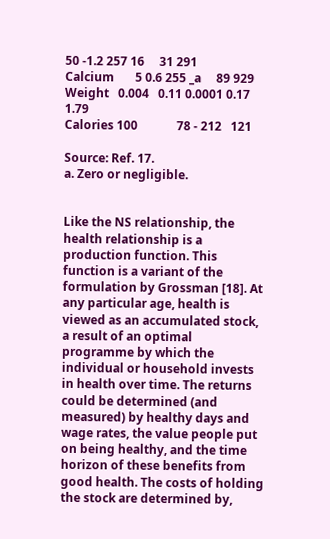50 -1.2 257 16     31 291
Calcium       5 0.6 255 _a     89 929
Weight   0.004   0.11 0.0001 0.17         1.79
Calories 100             78 - 212   121

Source: Ref. 17.
a. Zero or negligible.


Like the NS relationship, the health relationship is a production function. This function is a variant of the formulation by Grossman [18]. At any particular age, health is viewed as an accumulated stock, a result of an optimal programme by which the individual or household invests in health over time. The returns could be determined (and measured) by healthy days and wage rates, the value people put on being healthy, and the time horizon of these benefits from good health. The costs of holding the stock are determined by,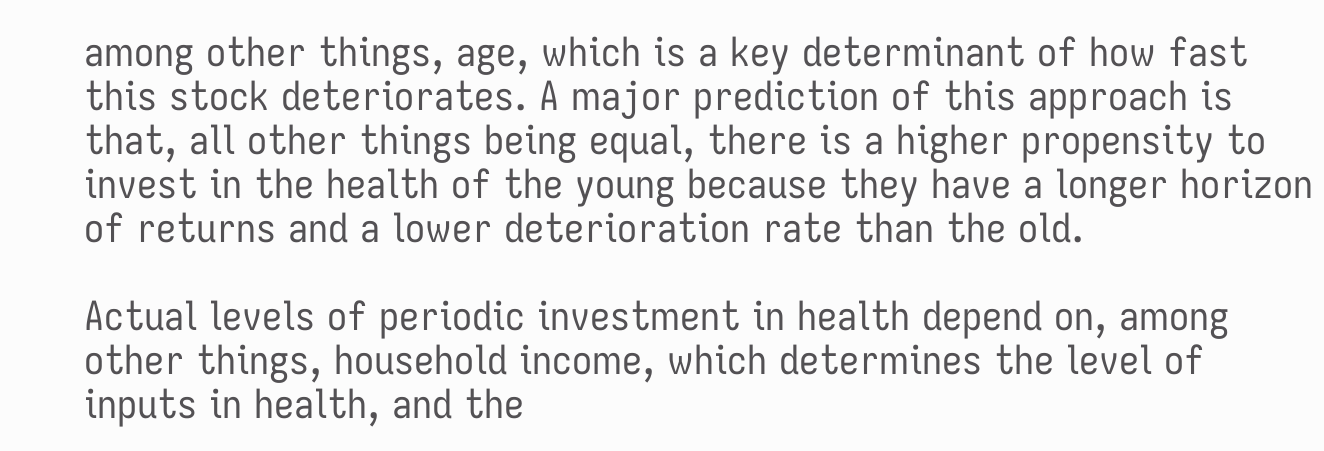among other things, age, which is a key determinant of how fast this stock deteriorates. A major prediction of this approach is that, all other things being equal, there is a higher propensity to invest in the health of the young because they have a longer horizon of returns and a lower deterioration rate than the old.

Actual levels of periodic investment in health depend on, among other things, household income, which determines the level of inputs in health, and the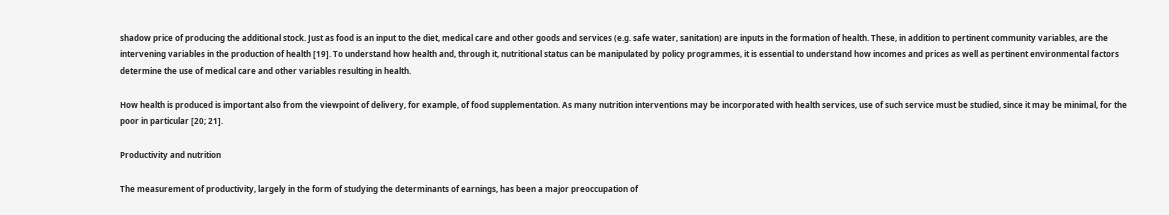shadow price of producing the additional stock. Just as food is an input to the diet, medical care and other goods and services (e.g. safe water, sanitation) are inputs in the formation of health. These, in addition to pertinent community variables, are the intervening variables in the production of health [19]. To understand how health and, through it, nutritional status can be manipulated by policy programmes, it is essential to understand how incomes and prices as well as pertinent environmental factors determine the use of medical care and other variables resulting in health.

How health is produced is important also from the viewpoint of delivery, for example, of food supplementation. As many nutrition interventions may be incorporated with health services, use of such service must be studied, since it may be minimal, for the poor in particular [20; 21].

Productivity and nutrition

The measurement of productivity, largely in the form of studying the determinants of earnings, has been a major preoccupation of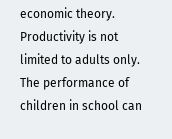economic theory. Productivity is not limited to adults only. The performance of children in school can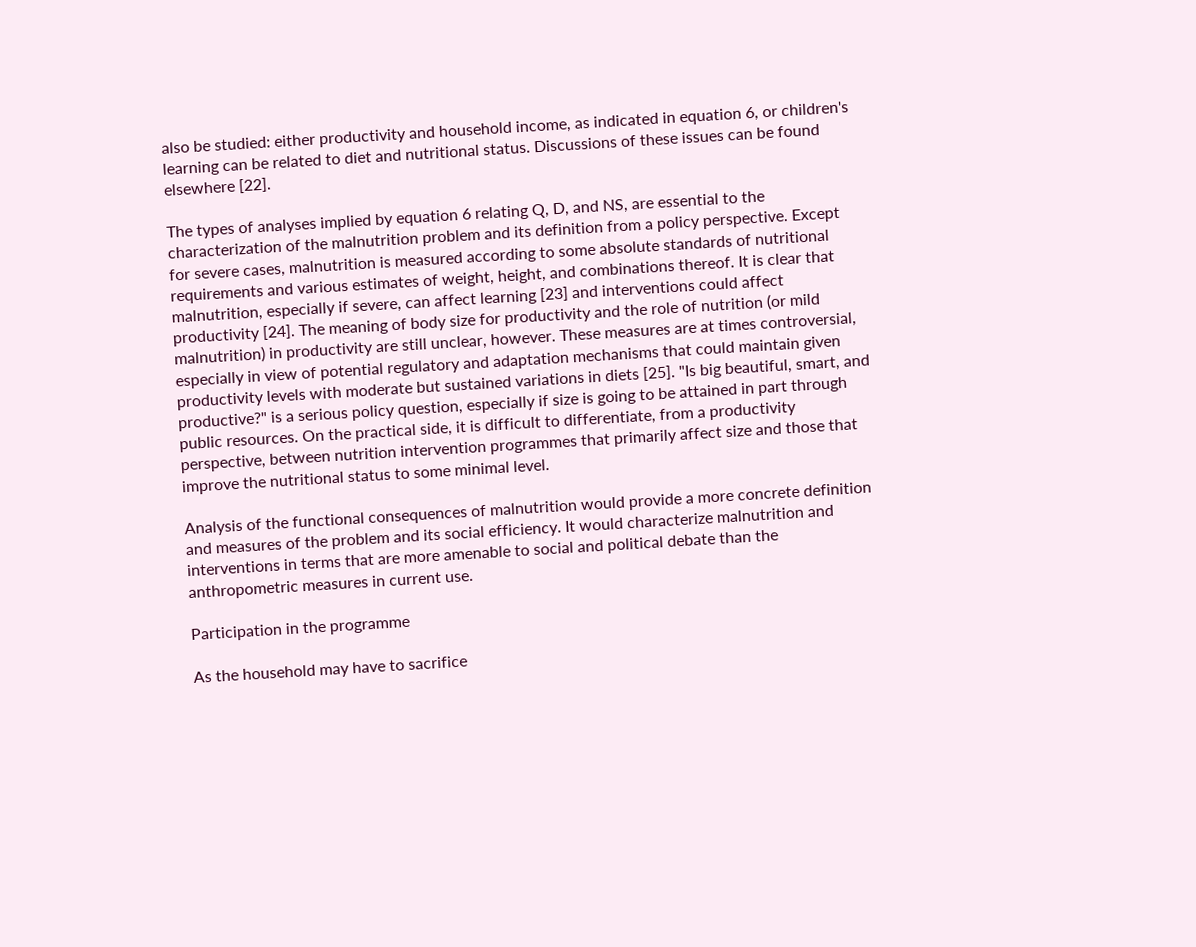also be studied: either productivity and household income, as indicated in equation 6, or children's learning can be related to diet and nutritional status. Discussions of these issues can be found elsewhere [22].

The types of analyses implied by equation 6 relating Q, D, and NS, are essential to the characterization of the malnutrition problem and its definition from a policy perspective. Except for severe cases, malnutrition is measured according to some absolute standards of nutritional requirements and various estimates of weight, height, and combinations thereof. It is clear that malnutrition, especially if severe, can affect learning [23] and interventions could affect productivity [24]. The meaning of body size for productivity and the role of nutrition (or mild malnutrition) in productivity are still unclear, however. These measures are at times controversial, especially in view of potential regulatory and adaptation mechanisms that could maintain given productivity levels with moderate but sustained variations in diets [25]. "Is big beautiful, smart, and productive?" is a serious policy question, especially if size is going to be attained in part through public resources. On the practical side, it is difficult to differentiate, from a productivity perspective, between nutrition intervention programmes that primarily affect size and those that improve the nutritional status to some minimal level.

Analysis of the functional consequences of malnutrition would provide a more concrete definition and measures of the problem and its social efficiency. It would characterize malnutrition and interventions in terms that are more amenable to social and political debate than the anthropometric measures in current use.

Participation in the programme

As the household may have to sacrifice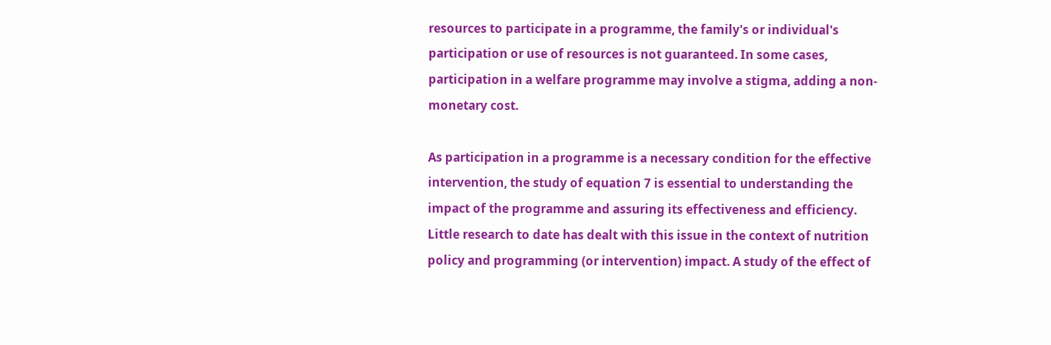resources to participate in a programme, the family's or individual's participation or use of resources is not guaranteed. In some cases, participation in a welfare programme may involve a stigma, adding a non-monetary cost.

As participation in a programme is a necessary condition for the effective intervention, the study of equation 7 is essential to understanding the impact of the programme and assuring its effectiveness and efficiency. Little research to date has dealt with this issue in the context of nutrition policy and programming (or intervention) impact. A study of the effect of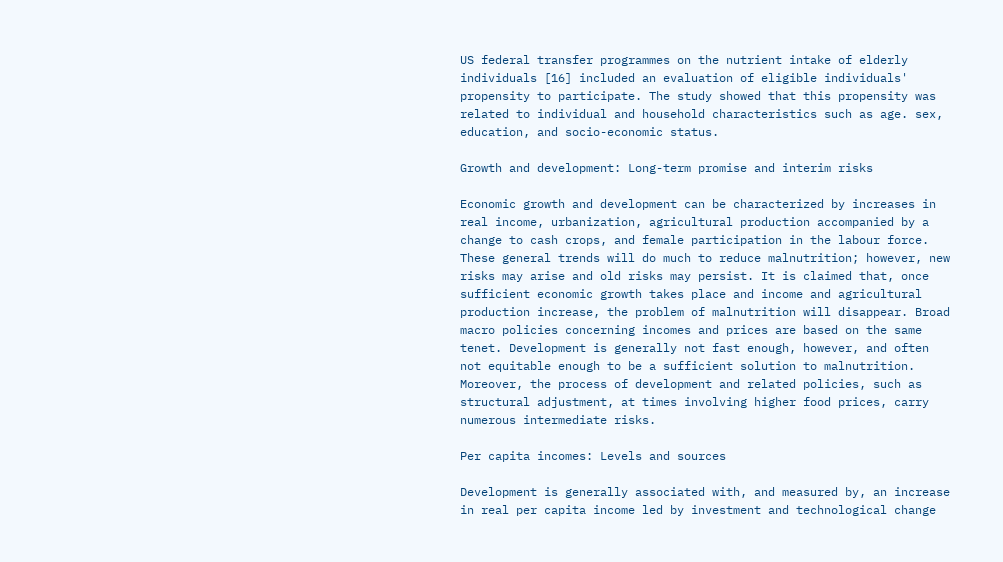US federal transfer programmes on the nutrient intake of elderly individuals [16] included an evaluation of eligible individuals' propensity to participate. The study showed that this propensity was related to individual and household characteristics such as age. sex, education, and socio-economic status.

Growth and development: Long-term promise and interim risks

Economic growth and development can be characterized by increases in real income, urbanization, agricultural production accompanied by a change to cash crops, and female participation in the labour force. These general trends will do much to reduce malnutrition; however, new risks may arise and old risks may persist. It is claimed that, once sufficient economic growth takes place and income and agricultural production increase, the problem of malnutrition will disappear. Broad macro policies concerning incomes and prices are based on the same tenet. Development is generally not fast enough, however, and often not equitable enough to be a sufficient solution to malnutrition. Moreover, the process of development and related policies, such as structural adjustment, at times involving higher food prices, carry numerous intermediate risks.

Per capita incomes: Levels and sources

Development is generally associated with, and measured by, an increase in real per capita income led by investment and technological change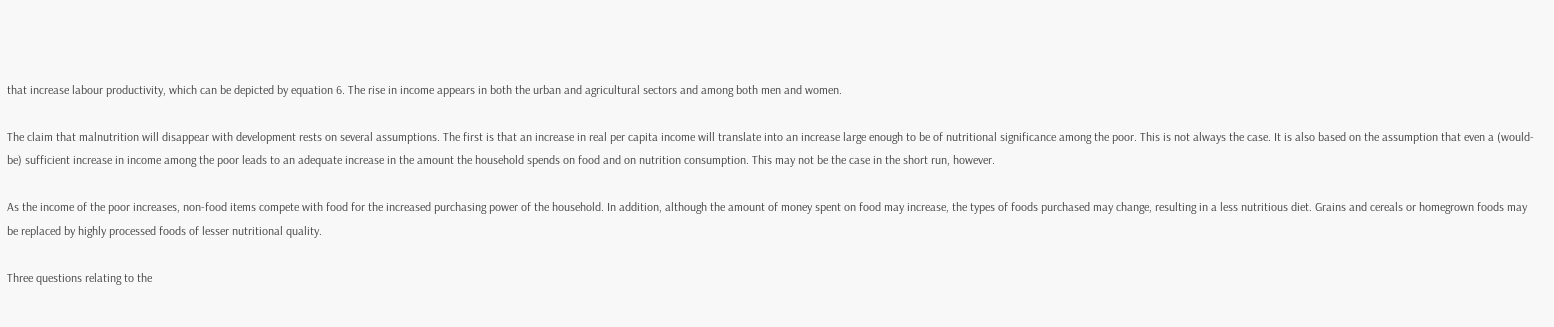that increase labour productivity, which can be depicted by equation 6. The rise in income appears in both the urban and agricultural sectors and among both men and women.

The claim that malnutrition will disappear with development rests on several assumptions. The first is that an increase in real per capita income will translate into an increase large enough to be of nutritional significance among the poor. This is not always the case. It is also based on the assumption that even a (would-be) sufficient increase in income among the poor leads to an adequate increase in the amount the household spends on food and on nutrition consumption. This may not be the case in the short run, however.

As the income of the poor increases, non-food items compete with food for the increased purchasing power of the household. In addition, although the amount of money spent on food may increase, the types of foods purchased may change, resulting in a less nutritious diet. Grains and cereals or homegrown foods may be replaced by highly processed foods of lesser nutritional quality.

Three questions relating to the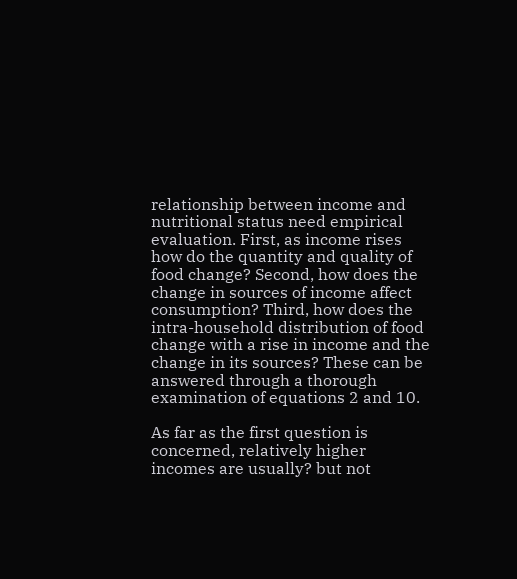relationship between income and nutritional status need empirical evaluation. First, as income rises how do the quantity and quality of food change? Second, how does the change in sources of income affect consumption? Third, how does the intra-household distribution of food change with a rise in income and the change in its sources? These can be answered through a thorough examination of equations 2 and 10.

As far as the first question is concerned, relatively higher incomes are usually? but not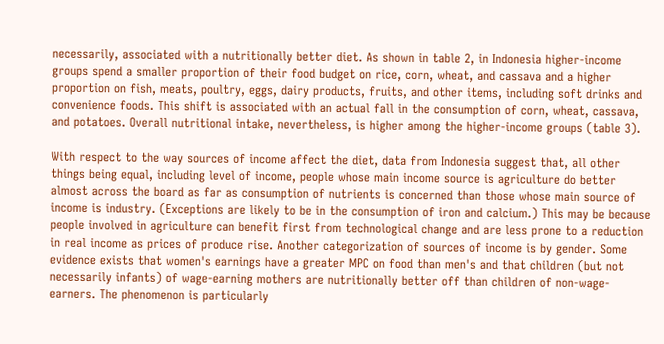necessarily, associated with a nutritionally better diet. As shown in table 2, in Indonesia higher-income groups spend a smaller proportion of their food budget on rice, corn, wheat, and cassava and a higher proportion on fish, meats, poultry, eggs, dairy products, fruits, and other items, including soft drinks and convenience foods. This shift is associated with an actual fall in the consumption of corn, wheat, cassava, and potatoes. Overall nutritional intake, nevertheless, is higher among the higher-income groups (table 3).

With respect to the way sources of income affect the diet, data from Indonesia suggest that, all other things being equal, including level of income, people whose main income source is agriculture do better almost across the board as far as consumption of nutrients is concerned than those whose main source of income is industry. (Exceptions are likely to be in the consumption of iron and calcium.) This may be because people involved in agriculture can benefit first from technological change and are less prone to a reduction in real income as prices of produce rise. Another categorization of sources of income is by gender. Some evidence exists that women's earnings have a greater MPC on food than men's and that children (but not necessarily infants) of wage-earning mothers are nutritionally better off than children of non-wage-earners. The phenomenon is particularly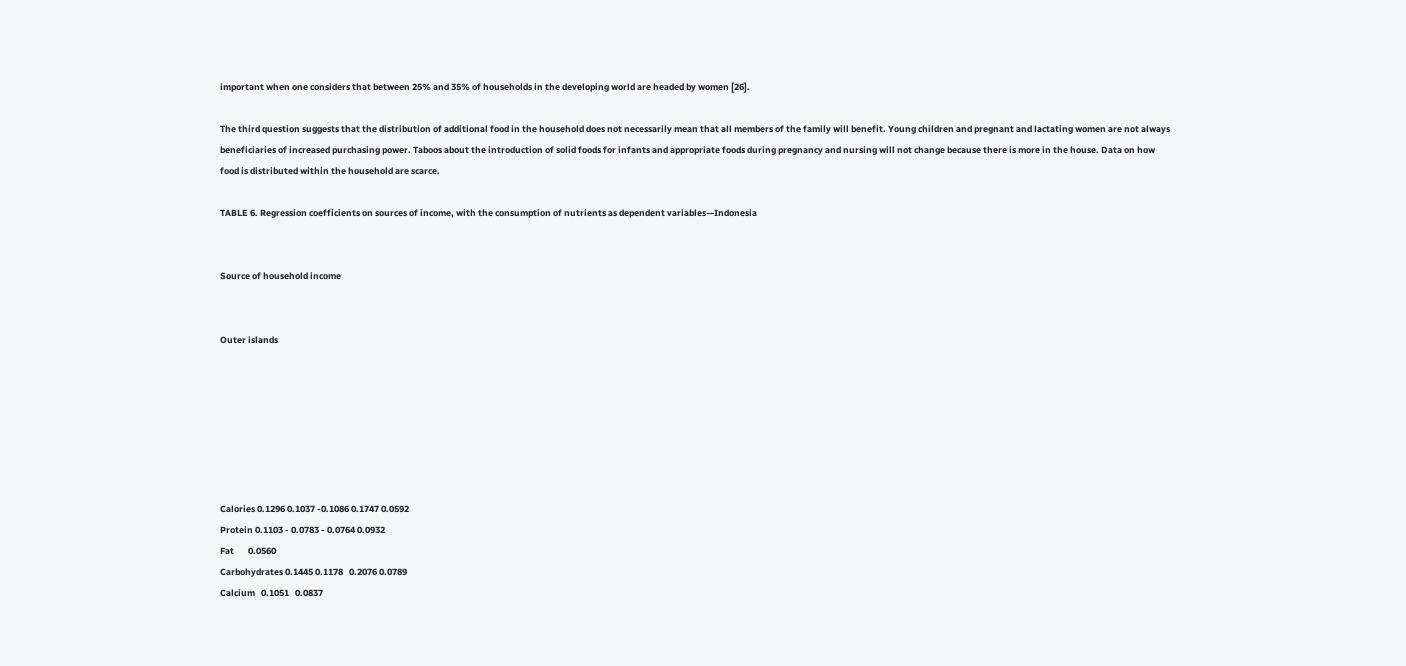important when one considers that between 25% and 35% of households in the developing world are headed by women [26].

The third question suggests that the distribution of additional food in the household does not necessarily mean that all members of the family will benefit. Young children and pregnant and lactating women are not always beneficiaries of increased purchasing power. Taboos about the introduction of solid foods for infants and appropriate foods during pregnancy and nursing will not change because there is more in the house. Data on how food is distributed within the household are scarce.

TABLE 6. Regression coefficients on sources of income, with the consumption of nutrients as dependent variables—Indonesia


Source of household income


Outer islands







Calories 0.1296 0.1037 -0.1086 0.1747 0.0592
Protein 0.1103 - 0.0783 - 0.0764 0.0932
Fat       0.0560
Carbohydrates 0.1445 0.1178   0.2076 0.0789
Calcium   0.1051   0.0837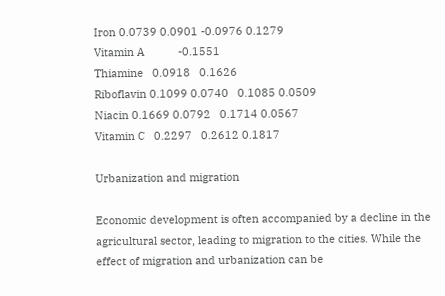Iron 0.0739 0.0901 -0.0976 0.1279
Vitamin A           -0.1551
Thiamine   0.0918   0.1626
Riboflavin 0.1099 0.0740   0.1085 0.0509
Niacin 0.1669 0.0792   0.1714 0.0567
Vitamin C   0.2297   0.2612 0.1817

Urbanization and migration

Economic development is often accompanied by a decline in the agricultural sector, leading to migration to the cities. While the effect of migration and urbanization can be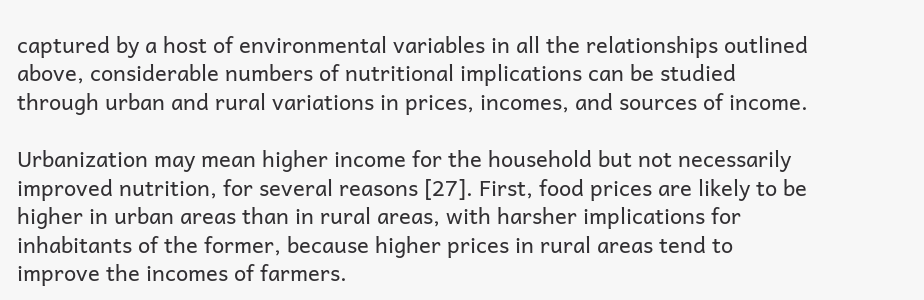captured by a host of environmental variables in all the relationships outlined above, considerable numbers of nutritional implications can be studied through urban and rural variations in prices, incomes, and sources of income.

Urbanization may mean higher income for the household but not necessarily improved nutrition, for several reasons [27]. First, food prices are likely to be higher in urban areas than in rural areas, with harsher implications for inhabitants of the former, because higher prices in rural areas tend to improve the incomes of farmers.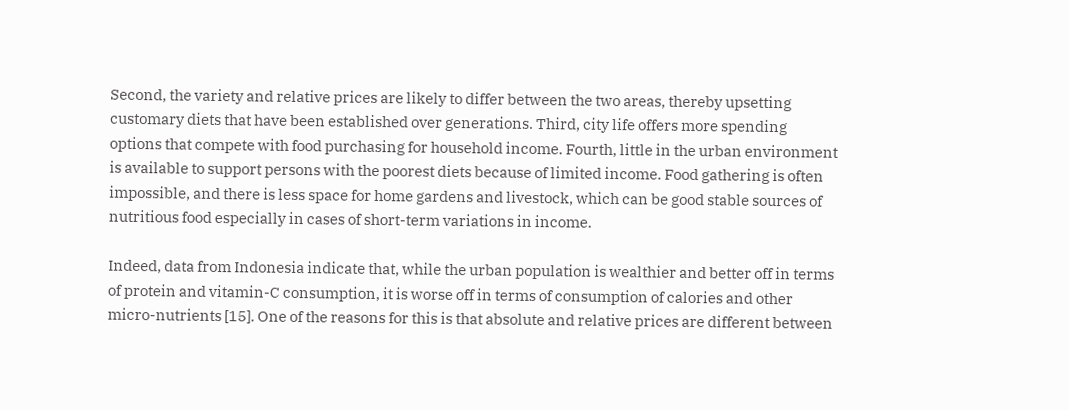Second, the variety and relative prices are likely to differ between the two areas, thereby upsetting customary diets that have been established over generations. Third, city life offers more spending options that compete with food purchasing for household income. Fourth, little in the urban environment is available to support persons with the poorest diets because of limited income. Food gathering is often impossible, and there is less space for home gardens and livestock, which can be good stable sources of nutritious food especially in cases of short-term variations in income.

Indeed, data from Indonesia indicate that, while the urban population is wealthier and better off in terms of protein and vitamin-C consumption, it is worse off in terms of consumption of calories and other micro-nutrients [15]. One of the reasons for this is that absolute and relative prices are different between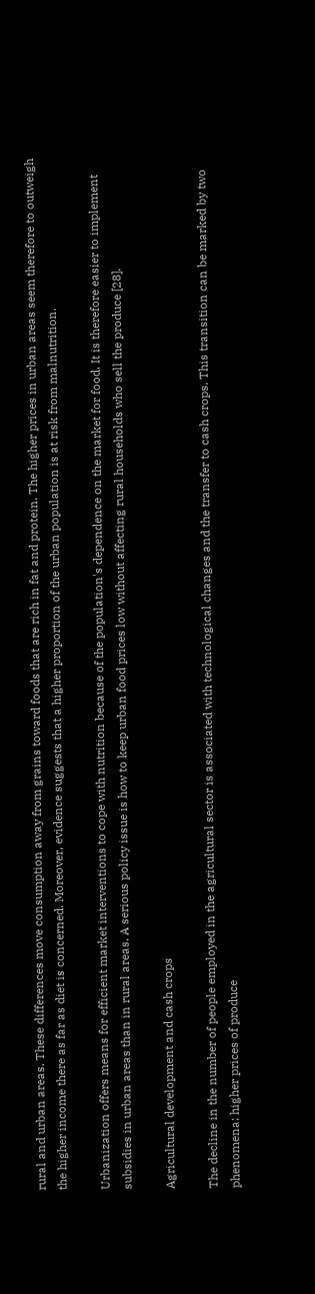rural and urban areas. These differences move consumption away from grains toward foods that are rich in fat and protein. The higher prices in urban areas seem therefore to outweigh the higher income there as far as diet is concerned. Moreover, evidence suggests that a higher proportion of the urban population is at risk from malnutrition.

Urbanization offers means for efficient market interventions to cope with nutrition because of the population's dependence on the market for food. It is therefore easier to implement subsidies in urban areas than in rural areas. A serious policy issue is how to keep urban food prices low without affecting rural households who sell the produce [28].

Agricultural development and cash crops

The decline in the number of people employed in the agricultural sector is associated with technological changes and the transfer to cash crops. This transition can be marked by two phenomena: higher prices of produce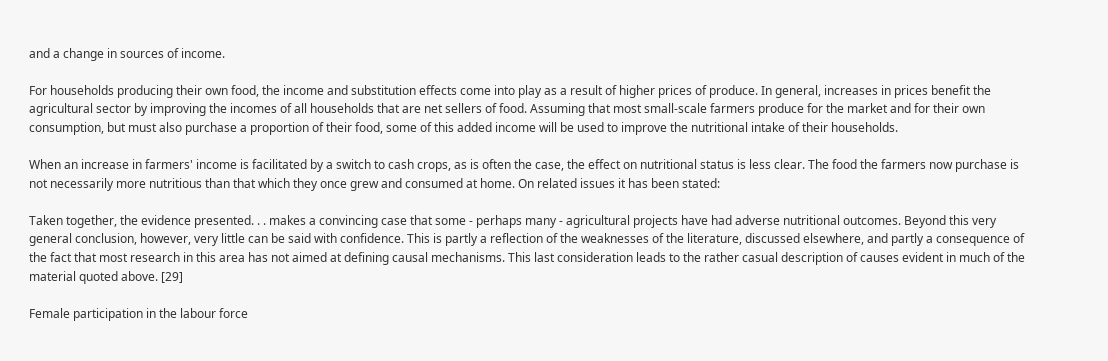and a change in sources of income.

For households producing their own food, the income and substitution effects come into play as a result of higher prices of produce. In general, increases in prices benefit the agricultural sector by improving the incomes of all households that are net sellers of food. Assuming that most small-scale farmers produce for the market and for their own consumption, but must also purchase a proportion of their food, some of this added income will be used to improve the nutritional intake of their households.

When an increase in farmers' income is facilitated by a switch to cash crops, as is often the case, the effect on nutritional status is less clear. The food the farmers now purchase is not necessarily more nutritious than that which they once grew and consumed at home. On related issues it has been stated:

Taken together, the evidence presented. . . makes a convincing case that some - perhaps many - agricultural projects have had adverse nutritional outcomes. Beyond this very general conclusion, however, very little can be said with confidence. This is partly a reflection of the weaknesses of the literature, discussed elsewhere, and partly a consequence of the fact that most research in this area has not aimed at defining causal mechanisms. This last consideration leads to the rather casual description of causes evident in much of the material quoted above. [29]

Female participation in the labour force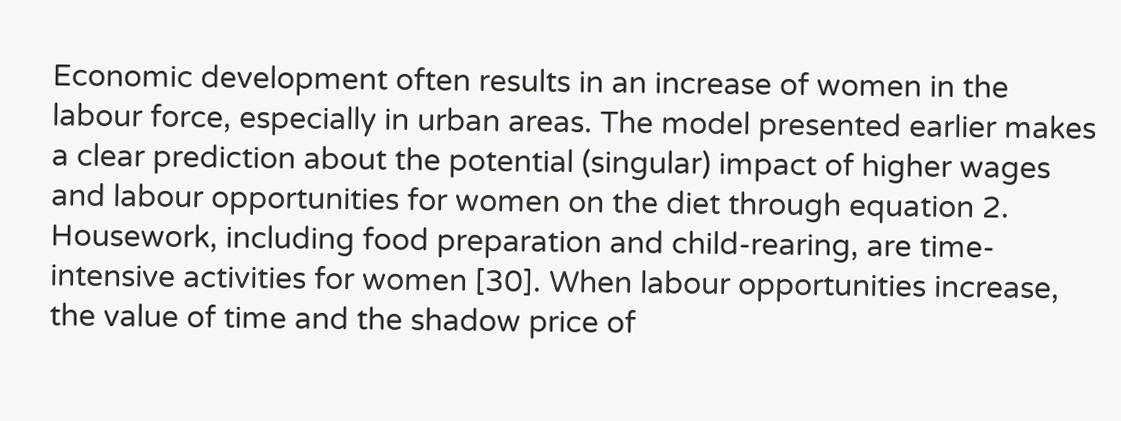Economic development often results in an increase of women in the labour force, especially in urban areas. The model presented earlier makes a clear prediction about the potential (singular) impact of higher wages and labour opportunities for women on the diet through equation 2. Housework, including food preparation and child-rearing, are time-intensive activities for women [30]. When labour opportunities increase, the value of time and the shadow price of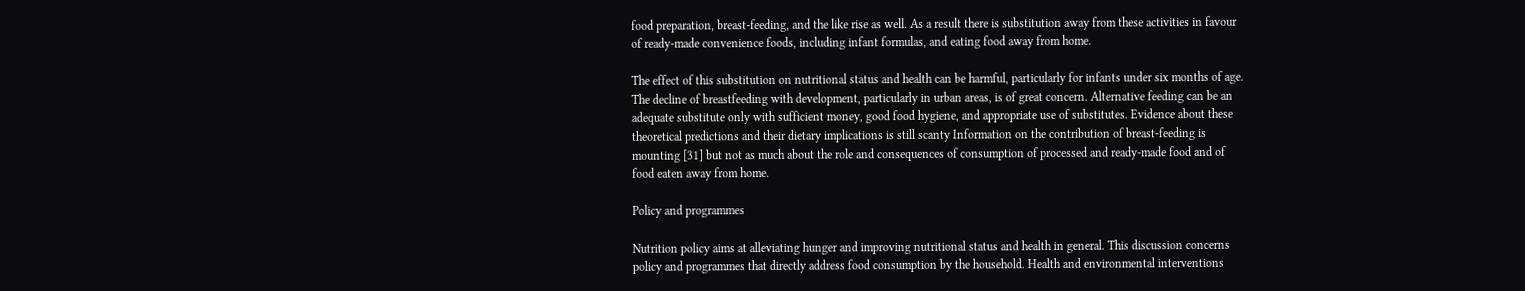food preparation, breast-feeding, and the like rise as well. As a result there is substitution away from these activities in favour of ready-made convenience foods, including infant formulas, and eating food away from home.

The effect of this substitution on nutritional status and health can be harmful, particularly for infants under six months of age. The decline of breastfeeding with development, particularly in urban areas, is of great concern. Alternative feeding can be an adequate substitute only with sufficient money, good food hygiene, and appropriate use of substitutes. Evidence about these theoretical predictions and their dietary implications is still scanty Information on the contribution of breast-feeding is mounting [31] but not as much about the role and consequences of consumption of processed and ready-made food and of food eaten away from home.

Policy and programmes

Nutrition policy aims at alleviating hunger and improving nutritional status and health in general. This discussion concerns policy and programmes that directly address food consumption by the household. Health and environmental interventions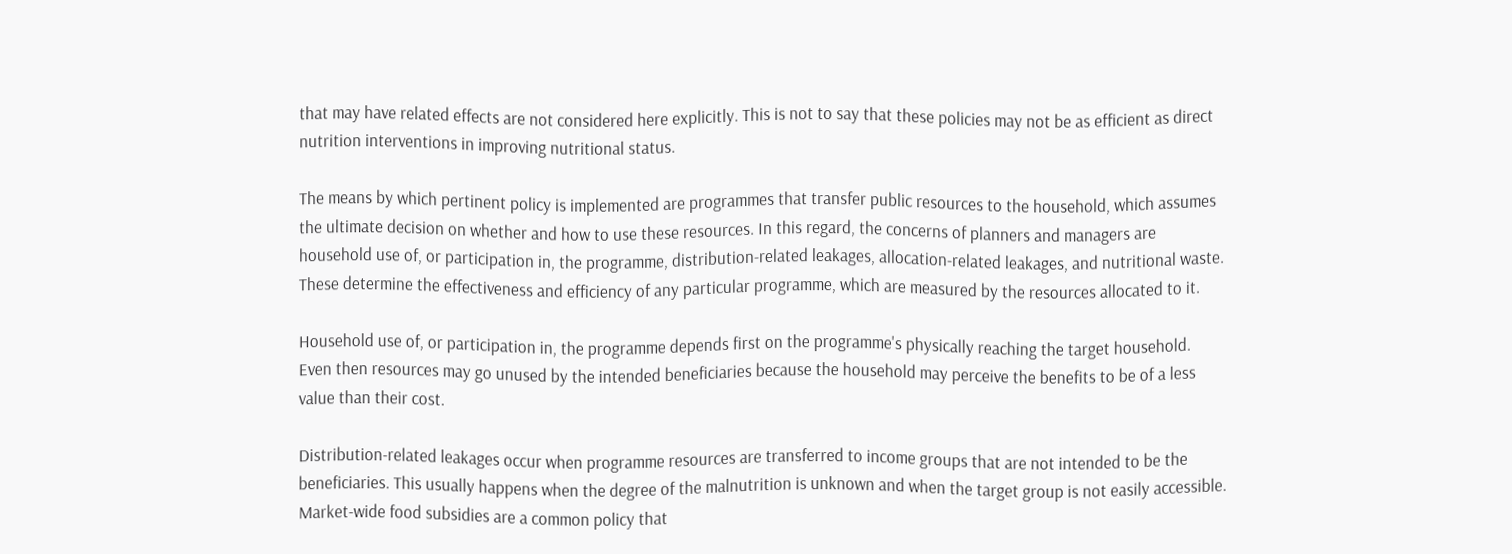that may have related effects are not considered here explicitly. This is not to say that these policies may not be as efficient as direct nutrition interventions in improving nutritional status.

The means by which pertinent policy is implemented are programmes that transfer public resources to the household, which assumes the ultimate decision on whether and how to use these resources. In this regard, the concerns of planners and managers are household use of, or participation in, the programme, distribution-related leakages, allocation-related leakages, and nutritional waste. These determine the effectiveness and efficiency of any particular programme, which are measured by the resources allocated to it.

Household use of, or participation in, the programme depends first on the programme's physically reaching the target household. Even then resources may go unused by the intended beneficiaries because the household may perceive the benefits to be of a less value than their cost.

Distribution-related leakages occur when programme resources are transferred to income groups that are not intended to be the beneficiaries. This usually happens when the degree of the malnutrition is unknown and when the target group is not easily accessible. Market-wide food subsidies are a common policy that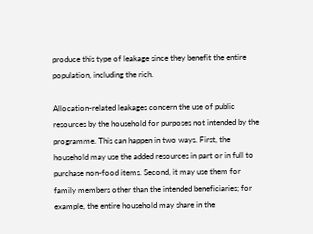produce this type of leakage since they benefit the entire population, including the rich.

Allocation-related leakages concern the use of public resources by the household for purposes not intended by the programme. This can happen in two ways. First, the household may use the added resources in part or in full to purchase non-food items. Second, it may use them for family members other than the intended beneficiaries; for example, the entire household may share in the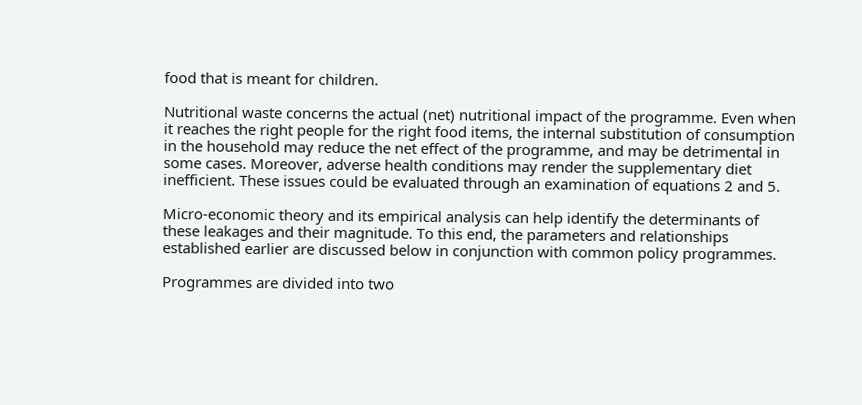food that is meant for children.

Nutritional waste concerns the actual (net) nutritional impact of the programme. Even when it reaches the right people for the right food items, the internal substitution of consumption in the household may reduce the net effect of the programme, and may be detrimental in some cases. Moreover, adverse health conditions may render the supplementary diet inefficient. These issues could be evaluated through an examination of equations 2 and 5.

Micro-economic theory and its empirical analysis can help identify the determinants of these leakages and their magnitude. To this end, the parameters and relationships established earlier are discussed below in conjunction with common policy programmes.

Programmes are divided into two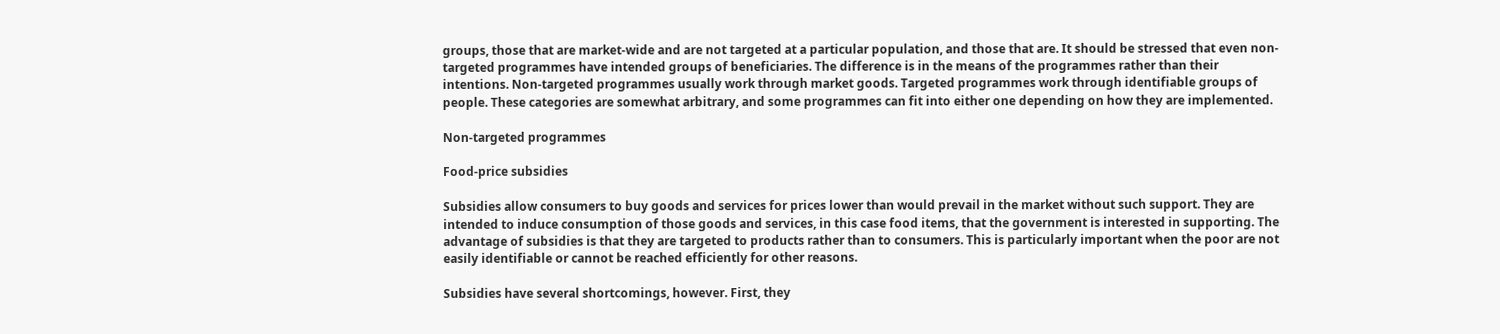groups, those that are market-wide and are not targeted at a particular population, and those that are. It should be stressed that even non-targeted programmes have intended groups of beneficiaries. The difference is in the means of the programmes rather than their intentions. Non-targeted programmes usually work through market goods. Targeted programmes work through identifiable groups of people. These categories are somewhat arbitrary, and some programmes can fit into either one depending on how they are implemented.

Non-targeted programmes

Food-price subsidies

Subsidies allow consumers to buy goods and services for prices lower than would prevail in the market without such support. They are intended to induce consumption of those goods and services, in this case food items, that the government is interested in supporting. The advantage of subsidies is that they are targeted to products rather than to consumers. This is particularly important when the poor are not easily identifiable or cannot be reached efficiently for other reasons.

Subsidies have several shortcomings, however. First, they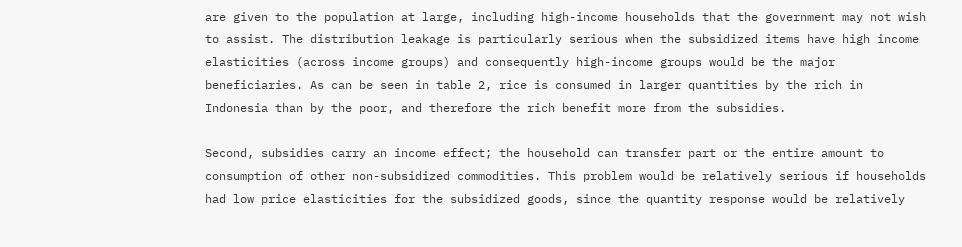are given to the population at large, including high-income households that the government may not wish to assist. The distribution leakage is particularly serious when the subsidized items have high income elasticities (across income groups) and consequently high-income groups would be the major beneficiaries. As can be seen in table 2, rice is consumed in larger quantities by the rich in Indonesia than by the poor, and therefore the rich benefit more from the subsidies.

Second, subsidies carry an income effect; the household can transfer part or the entire amount to consumption of other non-subsidized commodities. This problem would be relatively serious if households had low price elasticities for the subsidized goods, since the quantity response would be relatively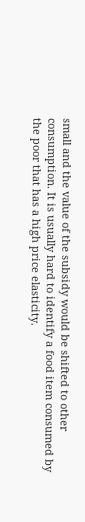small and the value of the subsidy would be shifted to other consumption. It is usually hard to identify a food item consumed by the poor that has a high price elasticity.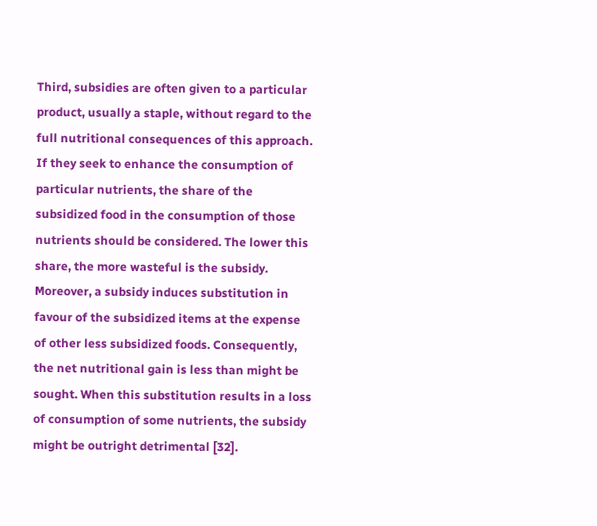Third, subsidies are often given to a particular product, usually a staple, without regard to the full nutritional consequences of this approach. If they seek to enhance the consumption of particular nutrients, the share of the subsidized food in the consumption of those nutrients should be considered. The lower this share, the more wasteful is the subsidy. Moreover, a subsidy induces substitution in favour of the subsidized items at the expense of other less subsidized foods. Consequently, the net nutritional gain is less than might be sought. When this substitution results in a loss of consumption of some nutrients, the subsidy might be outright detrimental [32].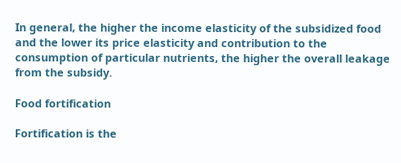In general, the higher the income elasticity of the subsidized food and the lower its price elasticity and contribution to the consumption of particular nutrients, the higher the overall leakage from the subsidy.

Food fortification

Fortification is the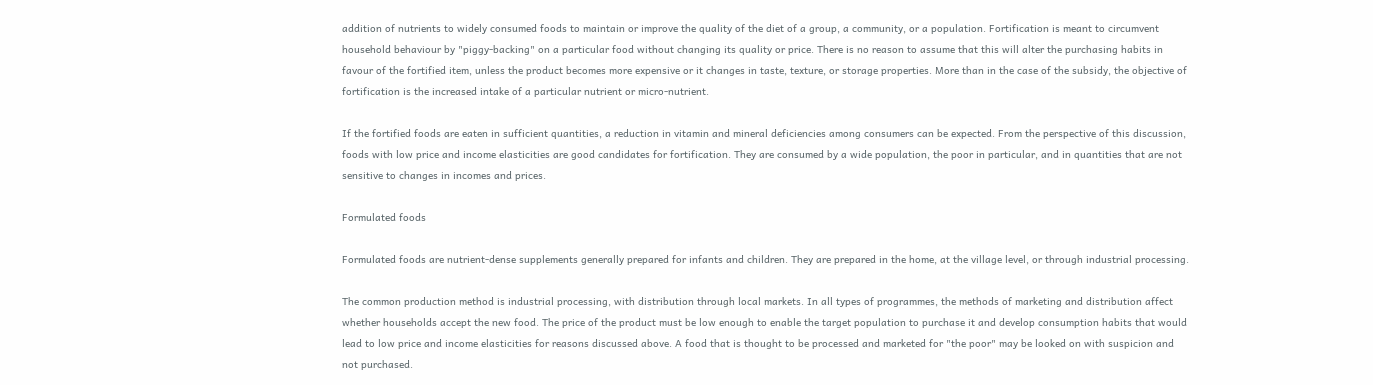addition of nutrients to widely consumed foods to maintain or improve the quality of the diet of a group, a community, or a population. Fortification is meant to circumvent household behaviour by "piggy-backing" on a particular food without changing its quality or price. There is no reason to assume that this will alter the purchasing habits in favour of the fortified item, unless the product becomes more expensive or it changes in taste, texture, or storage properties. More than in the case of the subsidy, the objective of fortification is the increased intake of a particular nutrient or micro-nutrient.

If the fortified foods are eaten in sufficient quantities, a reduction in vitamin and mineral deficiencies among consumers can be expected. From the perspective of this discussion, foods with low price and income elasticities are good candidates for fortification. They are consumed by a wide population, the poor in particular, and in quantities that are not sensitive to changes in incomes and prices.

Formulated foods

Formulated foods are nutrient-dense supplements generally prepared for infants and children. They are prepared in the home, at the village level, or through industrial processing.

The common production method is industrial processing, with distribution through local markets. In all types of programmes, the methods of marketing and distribution affect whether households accept the new food. The price of the product must be low enough to enable the target population to purchase it and develop consumption habits that would lead to low price and income elasticities for reasons discussed above. A food that is thought to be processed and marketed for "the poor" may be looked on with suspicion and not purchased.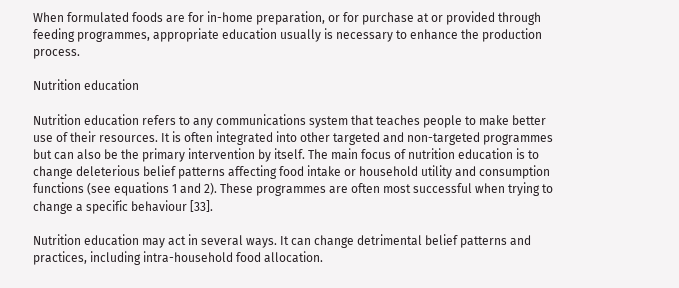When formulated foods are for in-home preparation, or for purchase at or provided through feeding programmes, appropriate education usually is necessary to enhance the production process.

Nutrition education

Nutrition education refers to any communications system that teaches people to make better use of their resources. It is often integrated into other targeted and non-targeted programmes but can also be the primary intervention by itself. The main focus of nutrition education is to change deleterious belief patterns affecting food intake or household utility and consumption functions (see equations 1 and 2). These programmes are often most successful when trying to change a specific behaviour [33].

Nutrition education may act in several ways. It can change detrimental belief patterns and practices, including intra-household food allocation.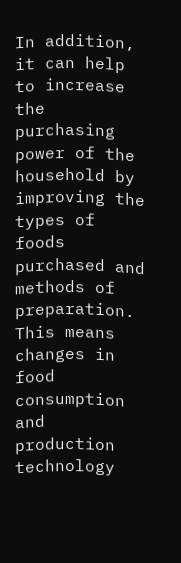In addition, it can help to increase the purchasing power of the household by improving the types of foods purchased and methods of preparation. This means changes in food consumption and production technology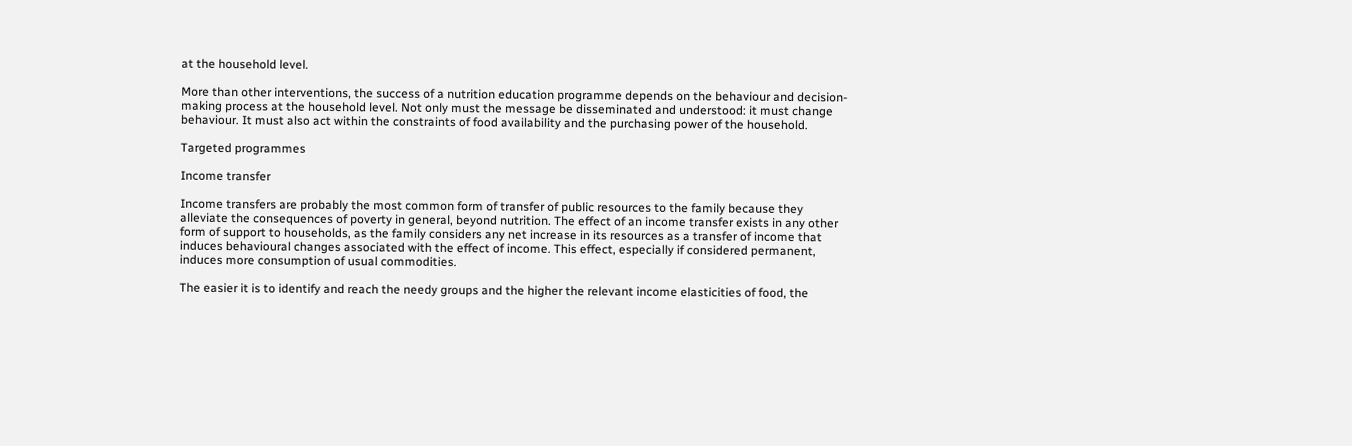at the household level.

More than other interventions, the success of a nutrition education programme depends on the behaviour and decision-making process at the household level. Not only must the message be disseminated and understood: it must change behaviour. It must also act within the constraints of food availability and the purchasing power of the household.

Targeted programmes

Income transfer

Income transfers are probably the most common form of transfer of public resources to the family because they alleviate the consequences of poverty in general, beyond nutrition. The effect of an income transfer exists in any other form of support to households, as the family considers any net increase in its resources as a transfer of income that induces behavioural changes associated with the effect of income. This effect, especially if considered permanent, induces more consumption of usual commodities.

The easier it is to identify and reach the needy groups and the higher the relevant income elasticities of food, the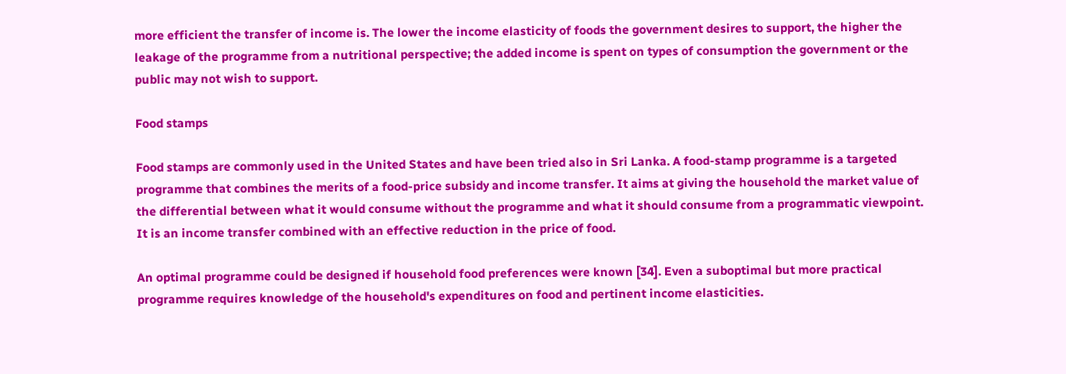more efficient the transfer of income is. The lower the income elasticity of foods the government desires to support, the higher the leakage of the programme from a nutritional perspective; the added income is spent on types of consumption the government or the public may not wish to support.

Food stamps

Food stamps are commonly used in the United States and have been tried also in Sri Lanka. A food-stamp programme is a targeted programme that combines the merits of a food-price subsidy and income transfer. It aims at giving the household the market value of the differential between what it would consume without the programme and what it should consume from a programmatic viewpoint. It is an income transfer combined with an effective reduction in the price of food.

An optimal programme could be designed if household food preferences were known [34]. Even a suboptimal but more practical programme requires knowledge of the household's expenditures on food and pertinent income elasticities.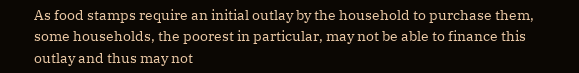As food stamps require an initial outlay by the household to purchase them, some households, the poorest in particular, may not be able to finance this outlay and thus may not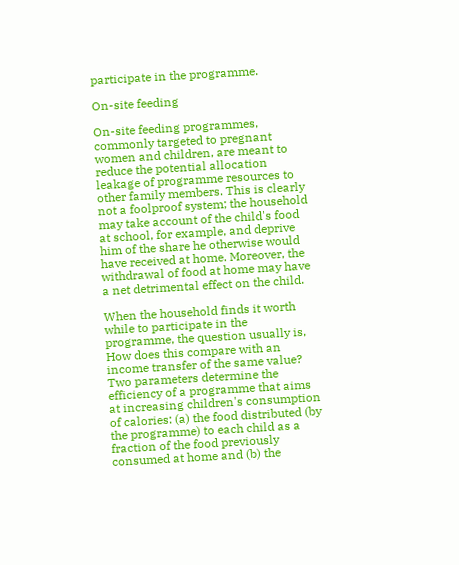participate in the programme.

On-site feeding

On-site feeding programmes, commonly targeted to pregnant women and children, are meant to reduce the potential allocation leakage of programme resources to other family members. This is clearly not a foolproof system; the household may take account of the child's food at school, for example, and deprive him of the share he otherwise would have received at home. Moreover, the withdrawal of food at home may have a net detrimental effect on the child.

When the household finds it worth while to participate in the programme, the question usually is, How does this compare with an income transfer of the same value? Two parameters determine the efficiency of a programme that aims at increasing children's consumption of calories: (a) the food distributed (by the programme) to each child as a fraction of the food previously consumed at home and (b) the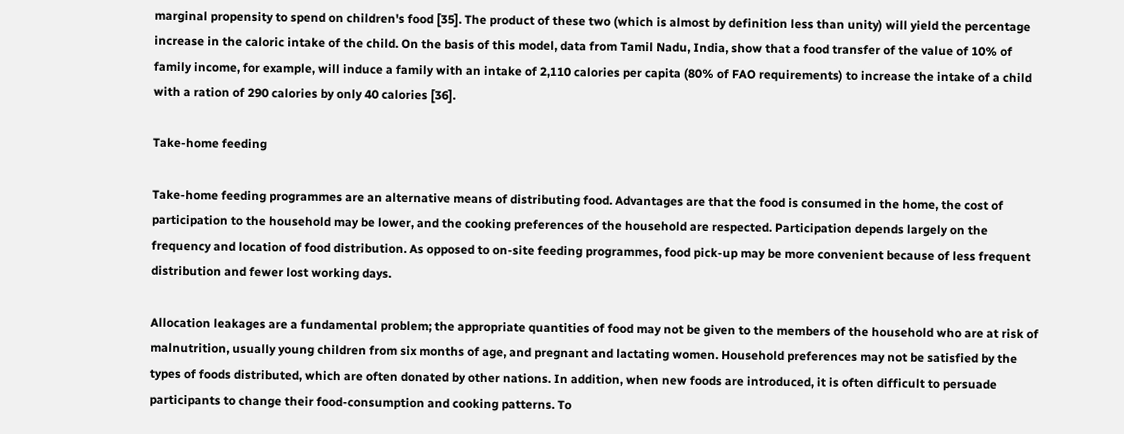marginal propensity to spend on children's food [35]. The product of these two (which is almost by definition less than unity) will yield the percentage increase in the caloric intake of the child. On the basis of this model, data from Tamil Nadu, India, show that a food transfer of the value of 10% of family income, for example, will induce a family with an intake of 2,110 calories per capita (80% of FAO requirements) to increase the intake of a child with a ration of 290 calories by only 40 calories [36].

Take-home feeding

Take-home feeding programmes are an alternative means of distributing food. Advantages are that the food is consumed in the home, the cost of participation to the household may be lower, and the cooking preferences of the household are respected. Participation depends largely on the frequency and location of food distribution. As opposed to on-site feeding programmes, food pick-up may be more convenient because of less frequent distribution and fewer lost working days.

Allocation leakages are a fundamental problem; the appropriate quantities of food may not be given to the members of the household who are at risk of malnutrition, usually young children from six months of age, and pregnant and lactating women. Household preferences may not be satisfied by the types of foods distributed, which are often donated by other nations. In addition, when new foods are introduced, it is often difficult to persuade participants to change their food-consumption and cooking patterns. To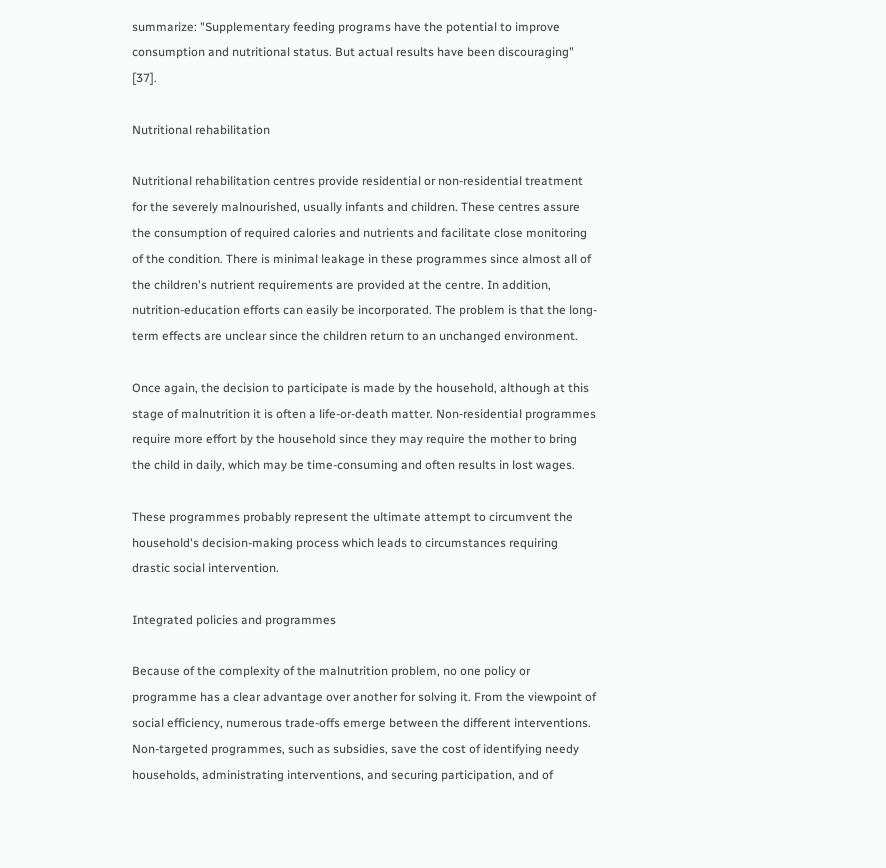summarize: "Supplementary feeding programs have the potential to improve consumption and nutritional status. But actual results have been discouraging" [37].

Nutritional rehabilitation

Nutritional rehabilitation centres provide residential or non-residential treatment for the severely malnourished, usually infants and children. These centres assure the consumption of required calories and nutrients and facilitate close monitoring of the condition. There is minimal leakage in these programmes since almost all of the children's nutrient requirements are provided at the centre. In addition, nutrition-education efforts can easily be incorporated. The problem is that the long-term effects are unclear since the children return to an unchanged environment.

Once again, the decision to participate is made by the household, although at this stage of malnutrition it is often a life-or-death matter. Non-residential programmes require more effort by the household since they may require the mother to bring the child in daily, which may be time-consuming and often results in lost wages.

These programmes probably represent the ultimate attempt to circumvent the household's decision-making process which leads to circumstances requiring drastic social intervention.

Integrated policies and programmes

Because of the complexity of the malnutrition problem, no one policy or programme has a clear advantage over another for solving it. From the viewpoint of social efficiency, numerous trade-offs emerge between the different interventions. Non-targeted programmes, such as subsidies, save the cost of identifying needy households, administrating interventions, and securing participation, and of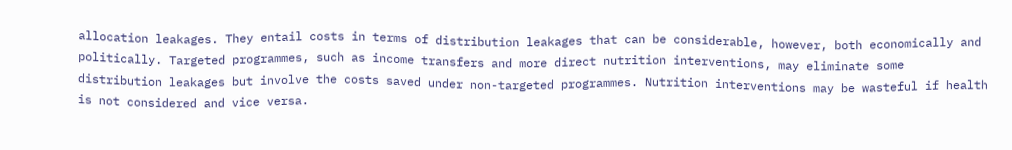allocation leakages. They entail costs in terms of distribution leakages that can be considerable, however, both economically and politically. Targeted programmes, such as income transfers and more direct nutrition interventions, may eliminate some distribution leakages but involve the costs saved under non-targeted programmes. Nutrition interventions may be wasteful if health is not considered and vice versa.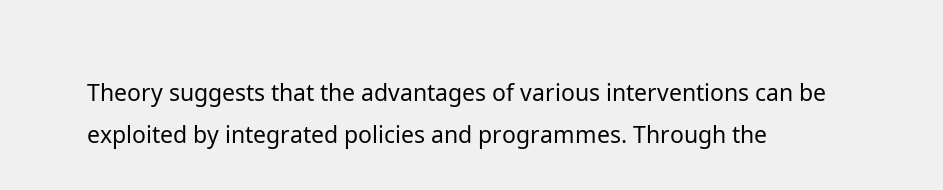Theory suggests that the advantages of various interventions can be exploited by integrated policies and programmes. Through the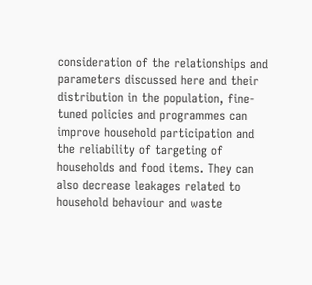consideration of the relationships and parameters discussed here and their distribution in the population, fine-tuned policies and programmes can improve household participation and the reliability of targeting of households and food items. They can also decrease leakages related to household behaviour and waste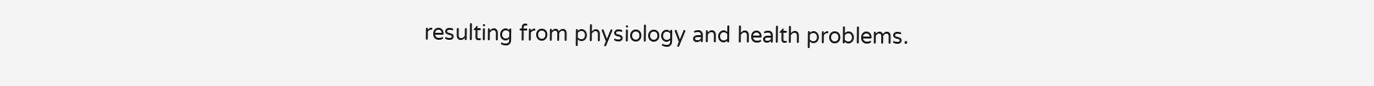resulting from physiology and health problems.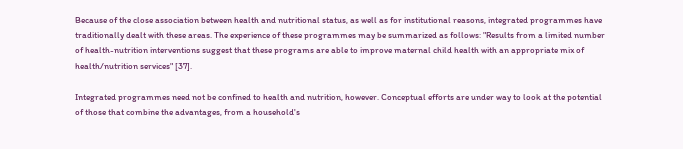Because of the close association between health and nutritional status, as well as for institutional reasons, integrated programmes have traditionally dealt with these areas. The experience of these programmes may be summarized as follows: "Results from a limited number of health-nutrition interventions suggest that these programs are able to improve maternal child health with an appropriate mix of health/nutrition services" [37].

Integrated programmes need not be confined to health and nutrition, however. Conceptual efforts are under way to look at the potential of those that combine the advantages, from a household's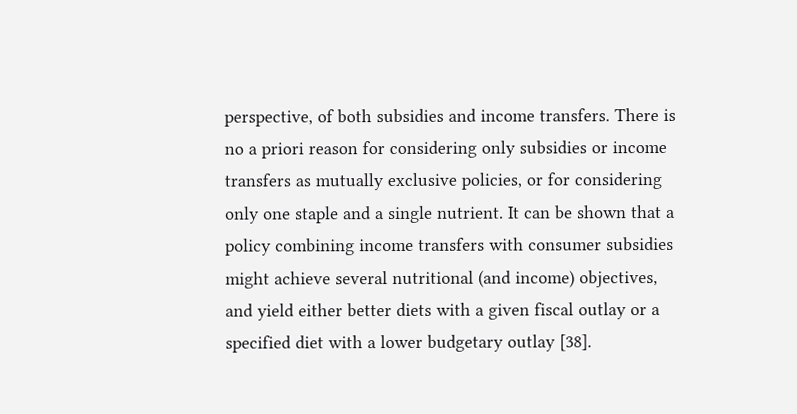perspective, of both subsidies and income transfers. There is no a priori reason for considering only subsidies or income transfers as mutually exclusive policies, or for considering only one staple and a single nutrient. It can be shown that a policy combining income transfers with consumer subsidies might achieve several nutritional (and income) objectives, and yield either better diets with a given fiscal outlay or a specified diet with a lower budgetary outlay [38].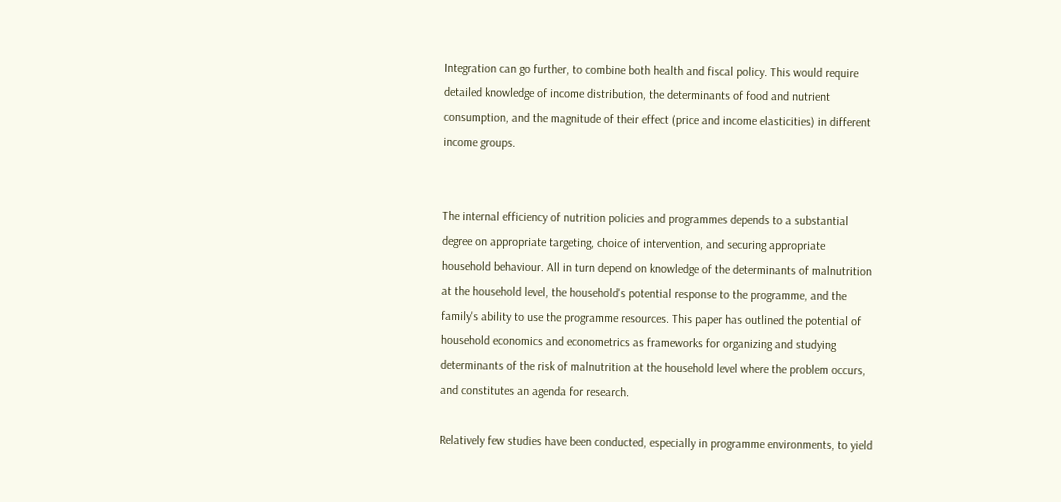Integration can go further, to combine both health and fiscal policy. This would require detailed knowledge of income distribution, the determinants of food and nutrient consumption, and the magnitude of their effect (price and income elasticities) in different income groups.


The internal efficiency of nutrition policies and programmes depends to a substantial degree on appropriate targeting, choice of intervention, and securing appropriate household behaviour. All in turn depend on knowledge of the determinants of malnutrition at the household level, the household's potential response to the programme, and the family's ability to use the programme resources. This paper has outlined the potential of household economics and econometrics as frameworks for organizing and studying determinants of the risk of malnutrition at the household level where the problem occurs, and constitutes an agenda for research.

Relatively few studies have been conducted, especially in programme environments, to yield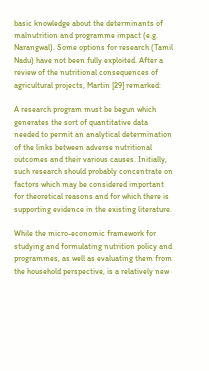basic knowledge about the determinants of malnutrition and programme impact (e.g. Narangwal). Some options for research (Tamil Nadu) have not been fully exploited. After a review of the nutritional consequences of agricultural projects, Martin [29] remarked:

A research program must be begun which generates the sort of quantitative data needed to permit an analytical determination of the links between adverse nutritional outcomes and their various causes. Initially, such research should probably concentrate on factors which may be considered important for theoretical reasons and for which there is supporting evidence in the existing literature.

While the micro-economic framework for studying and formulating nutrition policy and programmes, as well as evaluating them from the household perspective, is a relatively new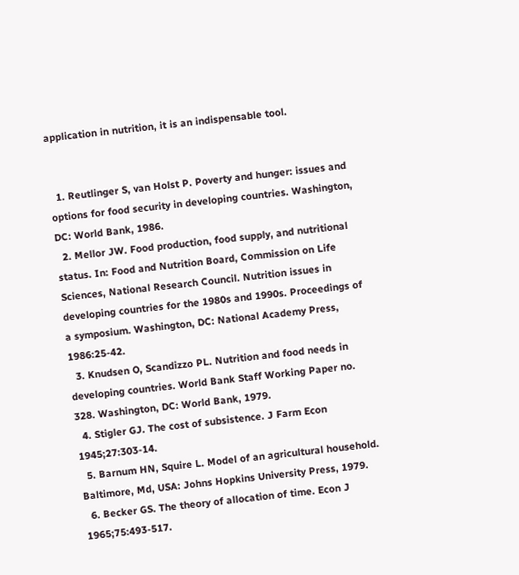application in nutrition, it is an indispensable tool.


  1. Reutlinger S, van Holst P. Poverty and hunger: issues and options for food security in developing countries. Washington, DC: World Bank, 1986.
  2. Mellor JW. Food production, food supply, and nutritional status. In: Food and Nutrition Board, Commission on Life Sciences, National Research Council. Nutrition issues in developing countries for the 1980s and 1990s. Proceedings of a symposium. Washington, DC: National Academy Press, 1986:25-42.
  3. Knudsen O, Scandizzo PL. Nutrition and food needs in developing countries. World Bank Staff Working Paper no. 328. Washington, DC: World Bank, 1979.
  4. Stigler GJ. The cost of subsistence. J Farm Econ 1945;27:303-14.
  5. Barnum HN, Squire L. Model of an agricultural household. Baltimore, Md, USA: Johns Hopkins University Press, 1979.
  6. Becker GS. The theory of allocation of time. Econ J 1965;75:493-517.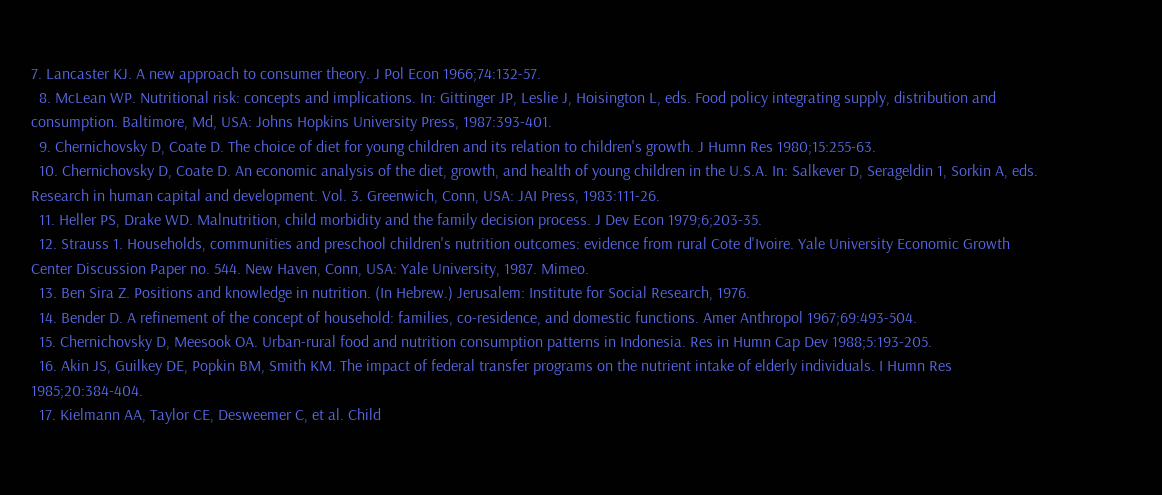7. Lancaster KJ. A new approach to consumer theory. J Pol Econ 1966;74:132-57.
  8. McLean WP. Nutritional risk: concepts and implications. In: Gittinger JP, Leslie J, Hoisington L, eds. Food policy integrating supply, distribution and consumption. Baltimore, Md, USA: Johns Hopkins University Press, 1987:393-401.
  9. Chernichovsky D, Coate D. The choice of diet for young children and its relation to children's growth. J Humn Res 1980;15:255-63.
  10. Chernichovsky D, Coate D. An economic analysis of the diet, growth, and health of young children in the U.S.A. In: Salkever D, Serageldin 1, Sorkin A, eds. Research in human capital and development. Vol. 3. Greenwich, Conn, USA: JAI Press, 1983:111-26.
  11. Heller PS, Drake WD. Malnutrition, child morbidity and the family decision process. J Dev Econ 1979;6;203-35.
  12. Strauss 1. Households, communities and preschool children's nutrition outcomes: evidence from rural Cote d'Ivoire. Yale University Economic Growth Center Discussion Paper no. 544. New Haven, Conn, USA: Yale University, 1987. Mimeo.
  13. Ben Sira Z. Positions and knowledge in nutrition. (In Hebrew.) Jerusalem: Institute for Social Research, 1976.
  14. Bender D. A refinement of the concept of household: families, co-residence, and domestic functions. Amer Anthropol 1967;69:493-504.
  15. Chernichovsky D, Meesook OA. Urban-rural food and nutrition consumption patterns in Indonesia. Res in Humn Cap Dev 1988;5:193-205.
  16. Akin JS, Guilkey DE, Popkin BM, Smith KM. The impact of federal transfer programs on the nutrient intake of elderly individuals. I Humn Res 1985;20:384-404.
  17. Kielmann AA, Taylor CE, Desweemer C, et al. Child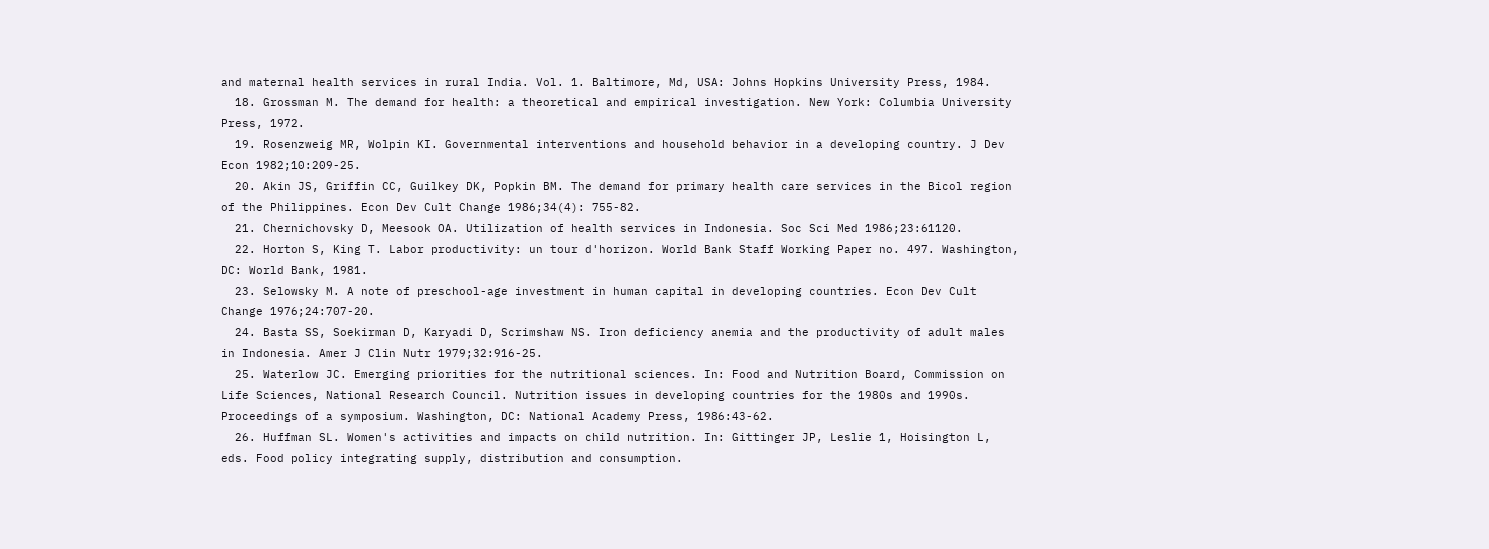and maternal health services in rural India. Vol. 1. Baltimore, Md, USA: Johns Hopkins University Press, 1984.
  18. Grossman M. The demand for health: a theoretical and empirical investigation. New York: Columbia University Press, 1972.
  19. Rosenzweig MR, Wolpin KI. Governmental interventions and household behavior in a developing country. J Dev Econ 1982;10:209-25.
  20. Akin JS, Griffin CC, Guilkey DK, Popkin BM. The demand for primary health care services in the Bicol region of the Philippines. Econ Dev Cult Change 1986;34(4): 755-82.
  21. Chernichovsky D, Meesook OA. Utilization of health services in Indonesia. Soc Sci Med 1986;23:61120.
  22. Horton S, King T. Labor productivity: un tour d'horizon. World Bank Staff Working Paper no. 497. Washington, DC: World Bank, 1981.
  23. Selowsky M. A note of preschool-age investment in human capital in developing countries. Econ Dev Cult Change 1976;24:707-20.
  24. Basta SS, Soekirman D, Karyadi D, Scrimshaw NS. Iron deficiency anemia and the productivity of adult males in Indonesia. Amer J Clin Nutr 1979;32:916-25.
  25. Waterlow JC. Emerging priorities for the nutritional sciences. In: Food and Nutrition Board, Commission on Life Sciences, National Research Council. Nutrition issues in developing countries for the 1980s and 1990s. Proceedings of a symposium. Washington, DC: National Academy Press, 1986:43-62.
  26. Huffman SL. Women's activities and impacts on child nutrition. In: Gittinger JP, Leslie 1, Hoisington L, eds. Food policy integrating supply, distribution and consumption.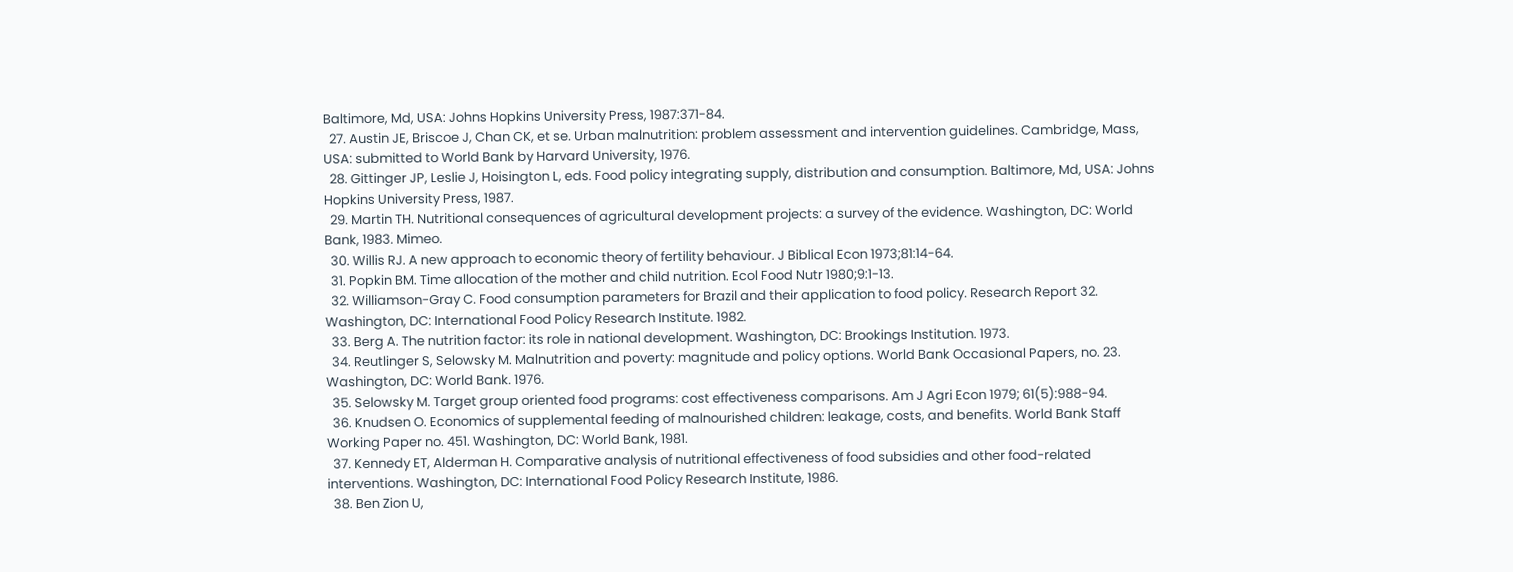Baltimore, Md, USA: Johns Hopkins University Press, 1987:371-84.
  27. Austin JE, Briscoe J, Chan CK, et se. Urban malnutrition: problem assessment and intervention guidelines. Cambridge, Mass, USA: submitted to World Bank by Harvard University, 1976.
  28. Gittinger JP, Leslie J, Hoisington L, eds. Food policy integrating supply, distribution and consumption. Baltimore, Md, USA: Johns Hopkins University Press, 1987.
  29. Martin TH. Nutritional consequences of agricultural development projects: a survey of the evidence. Washington, DC: World Bank, 1983. Mimeo.
  30. Willis RJ. A new approach to economic theory of fertility behaviour. J Biblical Econ 1973;81:14-64.
  31. Popkin BM. Time allocation of the mother and child nutrition. Ecol Food Nutr 1980;9:1-13.
  32. Williamson-Gray C. Food consumption parameters for Brazil and their application to food policy. Research Report 32. Washington, DC: International Food Policy Research Institute. 1982.
  33. Berg A. The nutrition factor: its role in national development. Washington, DC: Brookings Institution. 1973.
  34. Reutlinger S, Selowsky M. Malnutrition and poverty: magnitude and policy options. World Bank Occasional Papers, no. 23. Washington, DC: World Bank. 1976.
  35. Selowsky M. Target group oriented food programs: cost effectiveness comparisons. Am J Agri Econ 1979; 61(5):988-94.
  36. Knudsen O. Economics of supplemental feeding of malnourished children: leakage, costs, and benefits. World Bank Staff Working Paper no. 451. Washington, DC: World Bank, 1981.
  37. Kennedy ET, Alderman H. Comparative analysis of nutritional effectiveness of food subsidies and other food-related interventions. Washington, DC: International Food Policy Research Institute, 1986.
  38. Ben Zion U,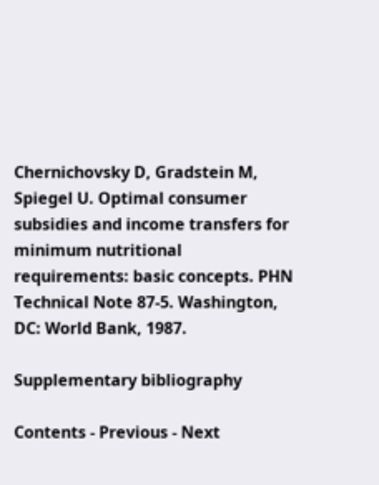Chernichovsky D, Gradstein M, Spiegel U. Optimal consumer subsidies and income transfers for minimum nutritional requirements: basic concepts. PHN Technical Note 87-5. Washington, DC: World Bank, 1987.

Supplementary bibliography

Contents - Previous - Next